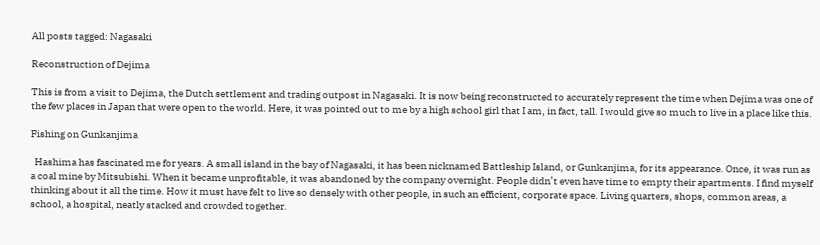All posts tagged: Nagasaki

Reconstruction of Dejima

This is from a visit to Dejima, the Dutch settlement and trading outpost in Nagasaki. It is now being reconstructed to accurately represent the time when Dejima was one of the few places in Japan that were open to the world. Here, it was pointed out to me by a high school girl that I am, in fact, tall. I would give so much to live in a place like this.

Fishing on Gunkanjima

  Hashima has fascinated me for years. A small island in the bay of Nagasaki, it has been nicknamed Battleship Island, or Gunkanjima, for its appearance. Once, it was run as a coal mine by Mitsubishi. When it became unprofitable, it was abandoned by the company overnight. People didn’t even have time to empty their apartments. I find myself thinking about it all the time. How it must have felt to live so densely with other people, in such an efficient, corporate space. Living quarters, shops, common areas, a school, a hospital, neatly stacked and crowded together.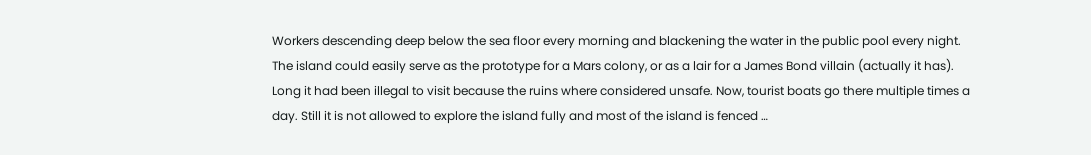Workers descending deep below the sea floor every morning and blackening the water in the public pool every night. The island could easily serve as the prototype for a Mars colony, or as a lair for a James Bond villain (actually it has). Long it had been illegal to visit because the ruins where considered unsafe. Now, tourist boats go there multiple times a day. Still it is not allowed to explore the island fully and most of the island is fenced …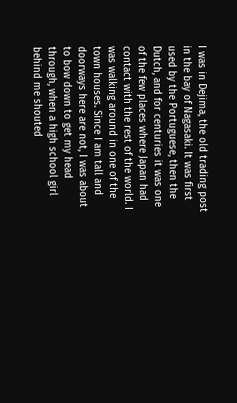I was in Dejima, the old trading post in the bay of Nagasaki. It was first used by the Portuguese, then the Dutch, and for centuries it was one of the few places where Japan had contact with the rest of the world. I was walking around in one of the town houses. Since I am tall and doorways here are not, I was about to bow down to get my head through, when a high school girl behind me shouted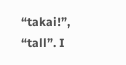“takai!”, “tall”. I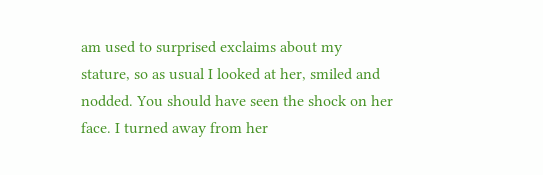am used to surprised exclaims about my stature, so as usual I looked at her, smiled and nodded. You should have seen the shock on her face. I turned away from her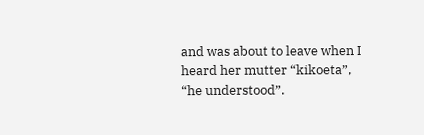and was about to leave when I heard her mutter “kikoeta”, “he understood”.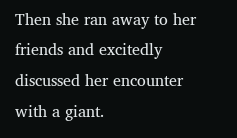Then she ran away to her friends and excitedly discussed her encounter with a giant.